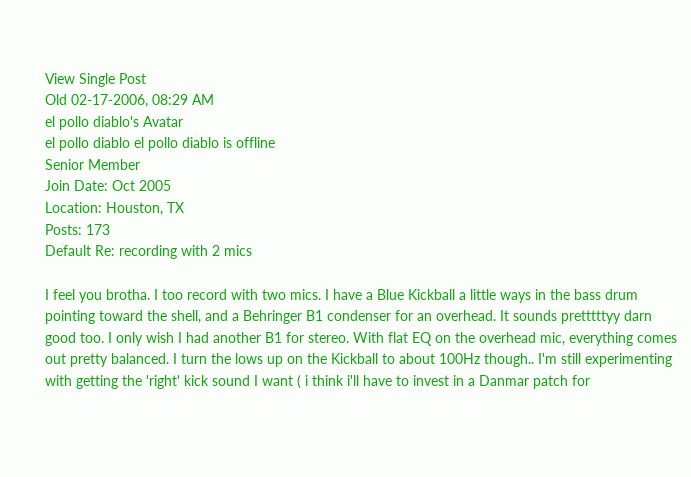View Single Post
Old 02-17-2006, 08:29 AM
el pollo diablo's Avatar
el pollo diablo el pollo diablo is offline
Senior Member
Join Date: Oct 2005
Location: Houston, TX
Posts: 173
Default Re: recording with 2 mics

I feel you brotha. I too record with two mics. I have a Blue Kickball a little ways in the bass drum pointing toward the shell, and a Behringer B1 condenser for an overhead. It sounds pretttttyy darn good too. I only wish I had another B1 for stereo. With flat EQ on the overhead mic, everything comes out pretty balanced. I turn the lows up on the Kickball to about 100Hz though.. I'm still experimenting with getting the 'right' kick sound I want ( i think i'll have to invest in a Danmar patch for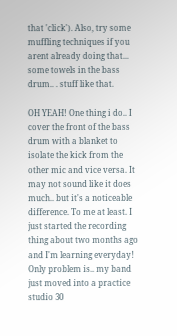that 'click'). Also, try some muffling techniques if you arent already doing that... some towels in the bass drum.. . stuff like that.

OH YEAH! One thing i do.. I cover the front of the bass drum with a blanket to isolate the kick from the other mic and vice versa. It may not sound like it does much.. but it's a noticeable difference. To me at least. I just started the recording thing about two months ago and I'm learning everyday! Only problem is.. my band just moved into a practice studio 30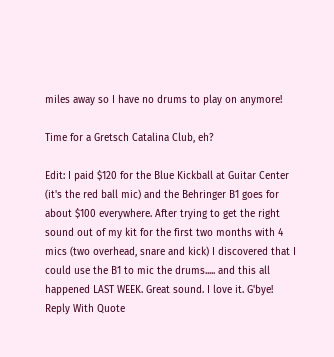miles away so I have no drums to play on anymore!

Time for a Gretsch Catalina Club, eh?

Edit: I paid $120 for the Blue Kickball at Guitar Center (it's the red ball mic) and the Behringer B1 goes for about $100 everywhere. After trying to get the right sound out of my kit for the first two months with 4 mics (two overhead, snare and kick) I discovered that I could use the B1 to mic the drums..... and this all happened LAST WEEK. Great sound. I love it. G'bye!
Reply With Quote